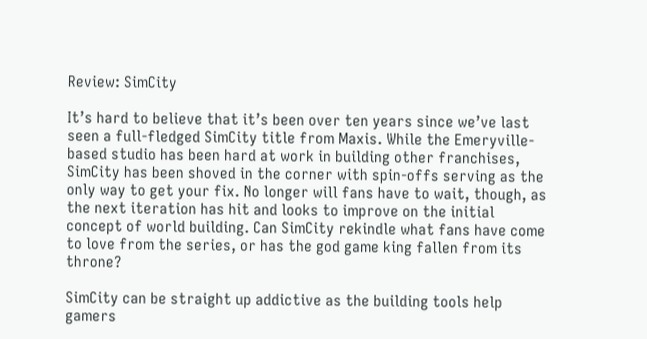Review: SimCity

It’s hard to believe that it’s been over ten years since we’ve last seen a full-fledged SimCity title from Maxis. While the Emeryville-based studio has been hard at work in building other franchises, SimCity has been shoved in the corner with spin-offs serving as the only way to get your fix. No longer will fans have to wait, though, as the next iteration has hit and looks to improve on the initial concept of world building. Can SimCity rekindle what fans have come to love from the series, or has the god game king fallen from its throne?

SimCity can be straight up addictive as the building tools help gamers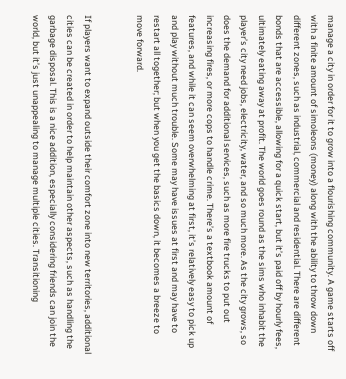manage a city in order for it to grow into a flourishing community. A game starts off with a finite amount of simoleons (money) along with the ability to throw down different zones, such as industrial, commercial and residential. There are different bonds that are accessible, allowing for a quick start, but it’s paid off by hourly fees, ultimately eating away at profit. The world goes round as the sims who inhabit the player’s city need jobs, electricity, water, and so much more. As the city grows, so does the demand for additional services, such as more fire trucks to put out increasing fires, or more cops to handle crime. There’s a textbook amount of features, and while it can seem overwhelming at first, it’s relatively easy to pick up and play without much trouble. Some may have issues at first and may have to restart all together; but when you get the basics down, it becomes a breeze to move forward.


If players want to expand outside their comfort zone into new territories, additional cities can be created in order to help maintain other aspects, such as handling the garbage disposal. This is a nice addition, especially considering friends can join the world, but it’s just unappealing to manage multiple cities. Transitioning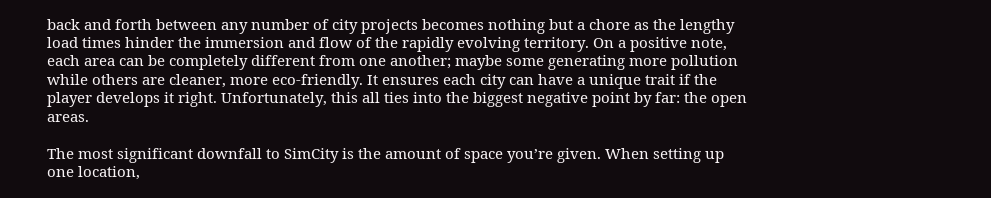back and forth between any number of city projects becomes nothing but a chore as the lengthy load times hinder the immersion and flow of the rapidly evolving territory. On a positive note, each area can be completely different from one another; maybe some generating more pollution while others are cleaner, more eco-friendly. It ensures each city can have a unique trait if the player develops it right. Unfortunately, this all ties into the biggest negative point by far: the open areas.

The most significant downfall to SimCity is the amount of space you’re given. When setting up one location,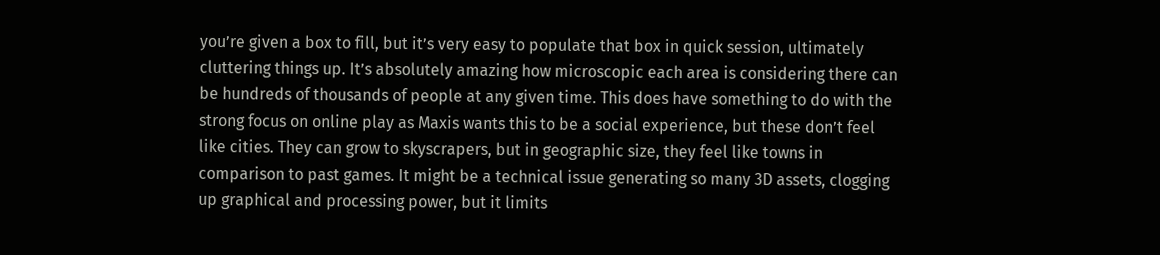you’re given a box to fill, but it’s very easy to populate that box in quick session, ultimately cluttering things up. It’s absolutely amazing how microscopic each area is considering there can be hundreds of thousands of people at any given time. This does have something to do with the strong focus on online play as Maxis wants this to be a social experience, but these don’t feel like cities. They can grow to skyscrapers, but in geographic size, they feel like towns in comparison to past games. It might be a technical issue generating so many 3D assets, clogging up graphical and processing power, but it limits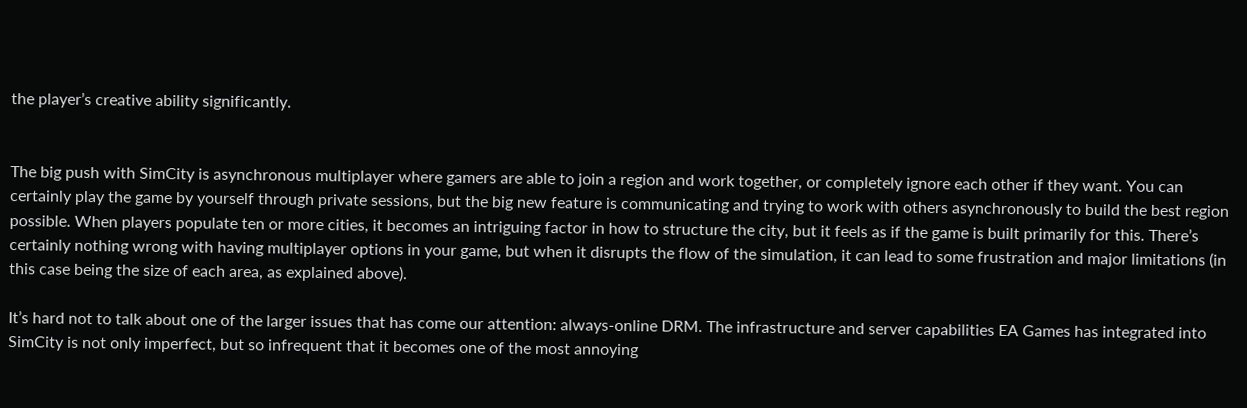the player’s creative ability significantly.


The big push with SimCity is asynchronous multiplayer where gamers are able to join a region and work together, or completely ignore each other if they want. You can certainly play the game by yourself through private sessions, but the big new feature is communicating and trying to work with others asynchronously to build the best region possible. When players populate ten or more cities, it becomes an intriguing factor in how to structure the city, but it feels as if the game is built primarily for this. There’s certainly nothing wrong with having multiplayer options in your game, but when it disrupts the flow of the simulation, it can lead to some frustration and major limitations (in this case being the size of each area, as explained above).

It’s hard not to talk about one of the larger issues that has come our attention: always-online DRM. The infrastructure and server capabilities EA Games has integrated into SimCity is not only imperfect, but so infrequent that it becomes one of the most annoying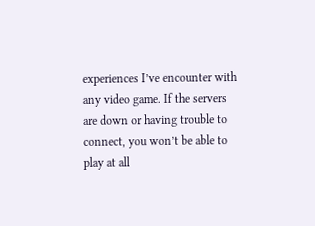experiences I’ve encounter with any video game. If the servers are down or having trouble to connect, you won’t be able to play at all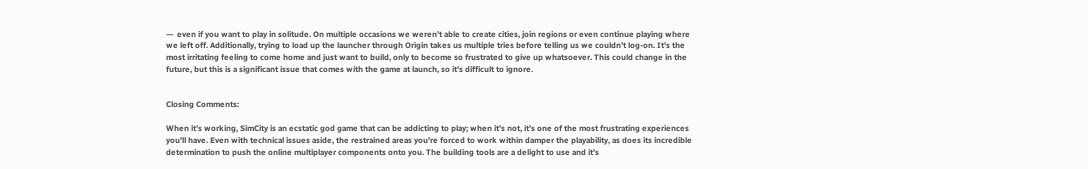—  even if you want to play in solitude. On multiple occasions we weren’t able to create cities, join regions or even continue playing where we left off. Additionally, trying to load up the launcher through Origin takes us multiple tries before telling us we couldn’t log-on. It’s the most irritating feeling to come home and just want to build, only to become so frustrated to give up whatsoever. This could change in the future, but this is a significant issue that comes with the game at launch, so it’s difficult to ignore.


Closing Comments:

When it’s working, SimCity is an ecstatic god game that can be addicting to play; when it’s not, it’s one of the most frustrating experiences you’ll have. Even with technical issues aside, the restrained areas you’re forced to work within damper the playability, as does its incredible determination to push the online multiplayer components onto you. The building tools are a delight to use and it’s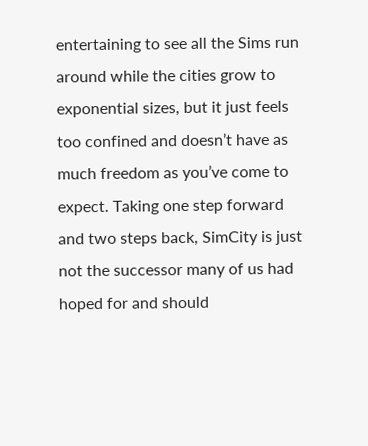entertaining to see all the Sims run around while the cities grow to exponential sizes, but it just feels too confined and doesn’t have as much freedom as you’ve come to expect. Taking one step forward and two steps back, SimCity is just not the successor many of us had hoped for and should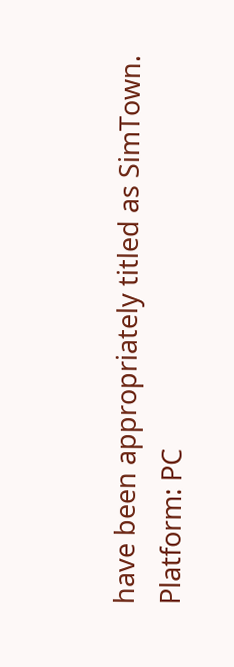have been appropriately titled as SimTown.
Platform: PC